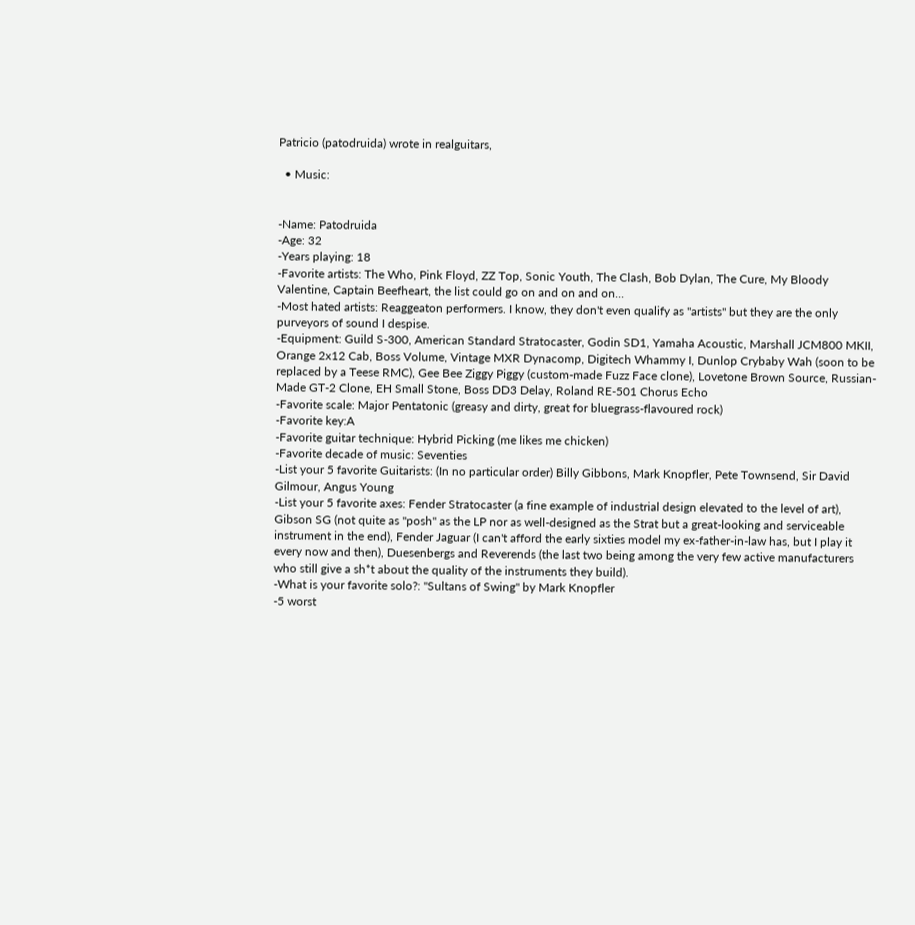Patricio (patodruida) wrote in realguitars,

  • Music:


-Name: Patodruida
-Age: 32
-Years playing: 18
-Favorite artists: The Who, Pink Floyd, ZZ Top, Sonic Youth, The Clash, Bob Dylan, The Cure, My Bloody Valentine, Captain Beefheart, the list could go on and on and on...
-Most hated artists: Reaggeaton performers. I know, they don't even qualify as "artists" but they are the only purveyors of sound I despise.
-Equipment: Guild S-300, American Standard Stratocaster, Godin SD1, Yamaha Acoustic, Marshall JCM800 MKII, Orange 2x12 Cab, Boss Volume, Vintage MXR Dynacomp, Digitech Whammy I, Dunlop Crybaby Wah (soon to be replaced by a Teese RMC), Gee Bee Ziggy Piggy (custom-made Fuzz Face clone), Lovetone Brown Source, Russian-Made GT-2 Clone, EH Small Stone, Boss DD3 Delay, Roland RE-501 Chorus Echo
-Favorite scale: Major Pentatonic (greasy and dirty, great for bluegrass-flavoured rock)
-Favorite key:A
-Favorite guitar technique: Hybrid Picking (me likes me chicken)
-Favorite decade of music: Seventies
-List your 5 favorite Guitarists: (In no particular order) Billy Gibbons, Mark Knopfler, Pete Townsend, Sir David Gilmour, Angus Young
-List your 5 favorite axes: Fender Stratocaster (a fine example of industrial design elevated to the level of art), Gibson SG (not quite as "posh" as the LP nor as well-designed as the Strat but a great-looking and serviceable instrument in the end), Fender Jaguar (I can't afford the early sixties model my ex-father-in-law has, but I play it every now and then), Duesenbergs and Reverends (the last two being among the very few active manufacturers who still give a sh*t about the quality of the instruments they build).
-What is your favorite solo?: "Sultans of Swing" by Mark Knopfler
-5 worst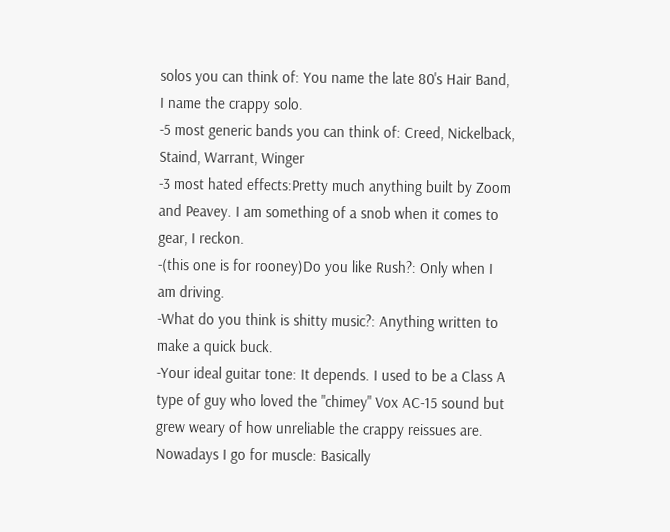solos you can think of: You name the late 80's Hair Band, I name the crappy solo.
-5 most generic bands you can think of: Creed, Nickelback, Staind, Warrant, Winger
-3 most hated effects:Pretty much anything built by Zoom and Peavey. I am something of a snob when it comes to gear, I reckon.
-(this one is for rooney)Do you like Rush?: Only when I am driving.
-What do you think is shitty music?: Anything written to make a quick buck.
-Your ideal guitar tone: It depends. I used to be a Class A type of guy who loved the "chimey" Vox AC-15 sound but grew weary of how unreliable the crappy reissues are. Nowadays I go for muscle: Basically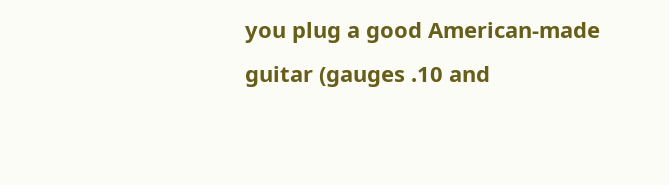you plug a good American-made guitar (gauges .10 and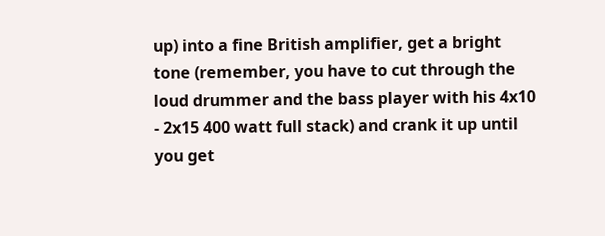up) into a fine British amplifier, get a bright tone (remember, you have to cut through the loud drummer and the bass player with his 4x10 - 2x15 400 watt full stack) and crank it up until you get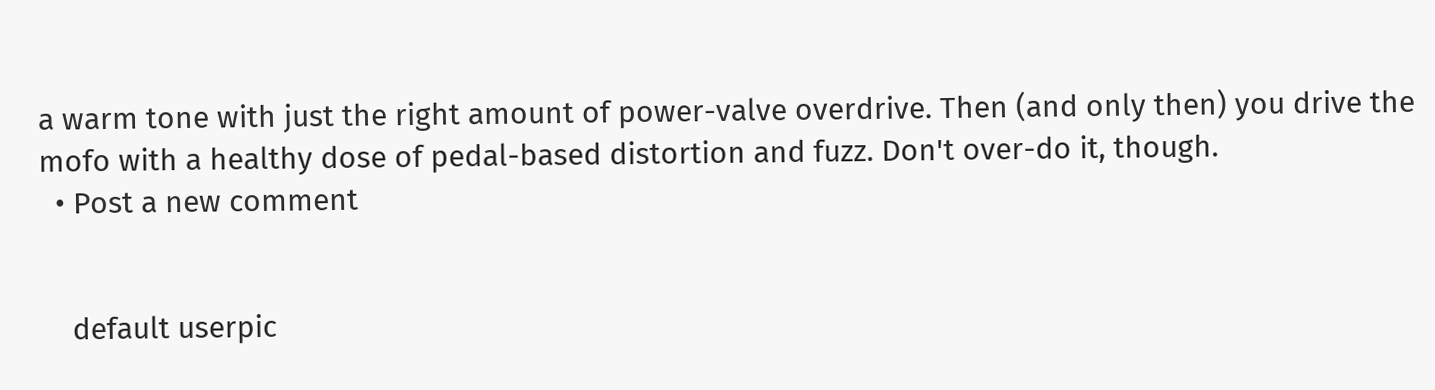a warm tone with just the right amount of power-valve overdrive. Then (and only then) you drive the mofo with a healthy dose of pedal-based distortion and fuzz. Don't over-do it, though.
  • Post a new comment


    default userpic